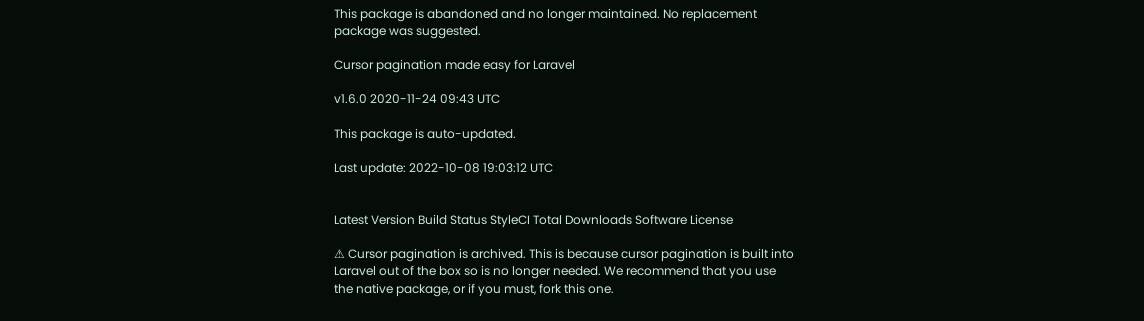This package is abandoned and no longer maintained. No replacement package was suggested.

Cursor pagination made easy for Laravel

v1.6.0 2020-11-24 09:43 UTC

This package is auto-updated.

Last update: 2022-10-08 19:03:12 UTC


Latest Version Build Status StyleCI Total Downloads Software License

⚠ Cursor pagination is archived. This is because cursor pagination is built into Laravel out of the box so is no longer needed. We recommend that you use the native package, or if you must, fork this one.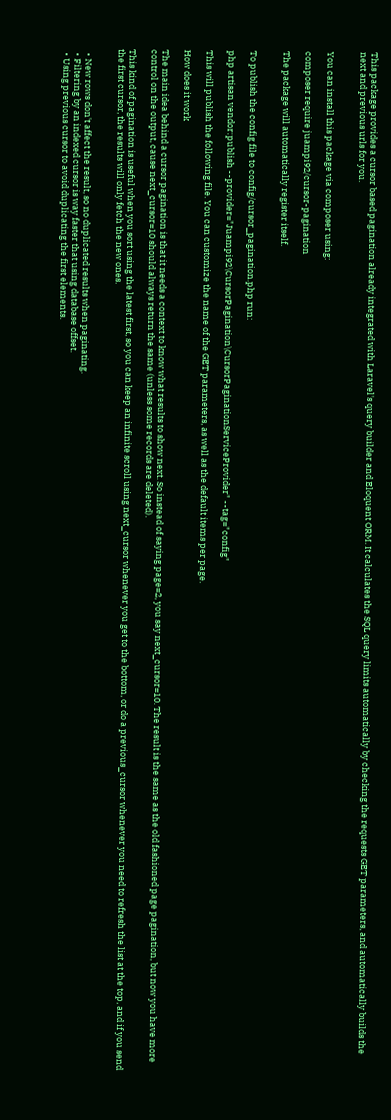This package provides a cursor based pagination already integrated with Laravel's query builder and Eloquent ORM. It calculates the SQL query limits automatically by checking the requests GET parameters, and automatically builds the next and previous urls for you.


You can install this package via composer using:

composer require juampi92/cursor-pagination

The package will automatically register itself.


To publish the config file to config/cursor_pagination.php run:

php artisan vendor:publish --provider="Juampi92\CursorPagination\CursorPaginationServiceProvider" --tag="config"

This will publish the following file. You can customize the name of the GET parameters, as well as the default items per page.

How does it work

The main idea behind a cursor pagination is that it needs a context to know what results to show next. So instead of saying page=2, you say next_cursor=10. The result is the same as the old fashioned page pagination, but now you have more control on the output, cause next_cursor=10 should always return the same (unless some records are deleted).

This kind of pagination is useful when you sort using the latest first, so you can keep an infinite scroll using next_cursor whenever you get to the bottom, or do a previous_cursor whenever you need to refresh the list at the top, and if you send the first cursor, the results will only fetch the new ones.


  • New rows don't affect the result, so no duplicated results when paginating.
  • Filtering by an indexed cursor is way faster that using database offset.
  • Using previous cursor to avoid duplicating the first elements.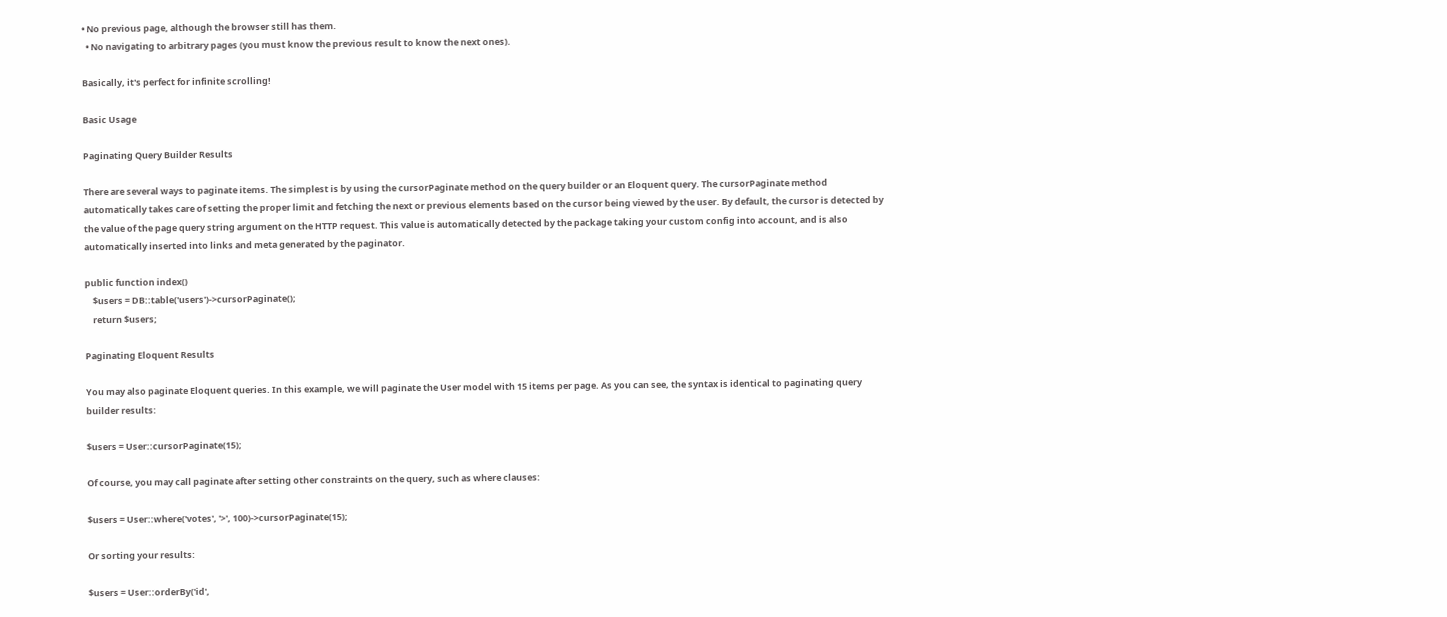• No previous page, although the browser still has them.
  • No navigating to arbitrary pages (you must know the previous result to know the next ones).

Basically, it's perfect for infinite scrolling!

Basic Usage

Paginating Query Builder Results

There are several ways to paginate items. The simplest is by using the cursorPaginate method on the query builder or an Eloquent query. The cursorPaginate method automatically takes care of setting the proper limit and fetching the next or previous elements based on the cursor being viewed by the user. By default, the cursor is detected by the value of the page query string argument on the HTTP request. This value is automatically detected by the package taking your custom config into account, and is also automatically inserted into links and meta generated by the paginator.

public function index()
    $users = DB::table('users')->cursorPaginate();
    return $users;

Paginating Eloquent Results

You may also paginate Eloquent queries. In this example, we will paginate the User model with 15 items per page. As you can see, the syntax is identical to paginating query builder results:

$users = User::cursorPaginate(15);

Of course, you may call paginate after setting other constraints on the query, such as where clauses:

$users = User::where('votes', '>', 100)->cursorPaginate(15);

Or sorting your results:

$users = User::orderBy('id',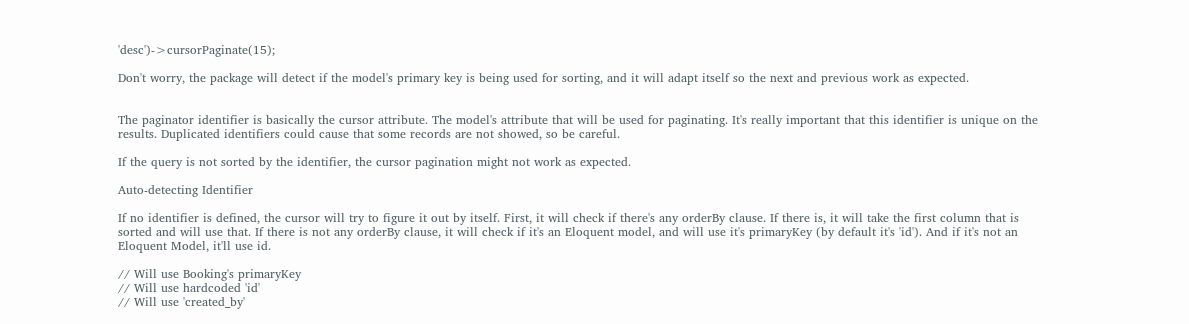'desc')->cursorPaginate(15);

Don't worry, the package will detect if the model's primary key is being used for sorting, and it will adapt itself so the next and previous work as expected.


The paginator identifier is basically the cursor attribute. The model's attribute that will be used for paginating. It's really important that this identifier is unique on the results. Duplicated identifiers could cause that some records are not showed, so be careful.

If the query is not sorted by the identifier, the cursor pagination might not work as expected.

Auto-detecting Identifier

If no identifier is defined, the cursor will try to figure it out by itself. First, it will check if there's any orderBy clause. If there is, it will take the first column that is sorted and will use that. If there is not any orderBy clause, it will check if it's an Eloquent model, and will use it's primaryKey (by default it's 'id'). And if it's not an Eloquent Model, it'll use id.

// Will use Booking's primaryKey
// Will use hardcoded 'id'
// Will use 'created_by'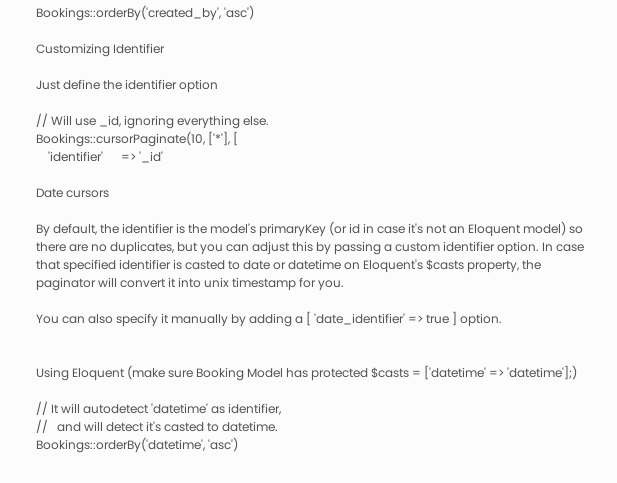Bookings::orderBy('created_by', 'asc')

Customizing Identifier

Just define the identifier option

// Will use _id, ignoring everything else.
Bookings::cursorPaginate(10, ['*'], [
    'identifier'      => '_id'

Date cursors

By default, the identifier is the model's primaryKey (or id in case it's not an Eloquent model) so there are no duplicates, but you can adjust this by passing a custom identifier option. In case that specified identifier is casted to date or datetime on Eloquent's $casts property, the paginator will convert it into unix timestamp for you.

You can also specify it manually by adding a [ 'date_identifier' => true ] option.


Using Eloquent (make sure Booking Model has protected $casts = ['datetime' => 'datetime'];)

// It will autodetect 'datetime' as identifier,
//   and will detect it's casted to datetime.
Bookings::orderBy('datetime', 'asc')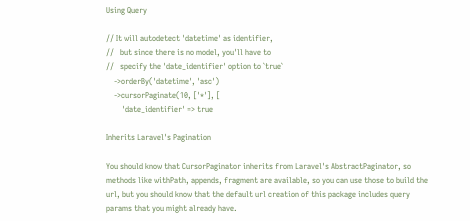Using Query

// It will autodetect 'datetime' as identifier,
//   but since there is no model, you'll have to
//   specify the 'date_identifier' option to `true`
    ->orderBy('datetime', 'asc')
    ->cursorPaginate(10, ['*'], [
        'date_identifier' => true

Inherits Laravel's Pagination

You should know that CursorPaginator inherits from Laravel's AbstractPaginator, so methods like withPath, appends, fragment are available, so you can use those to build the url, but you should know that the default url creation of this package includes query params that you might already have.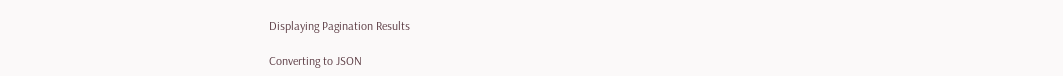Displaying Pagination Results

Converting to JSON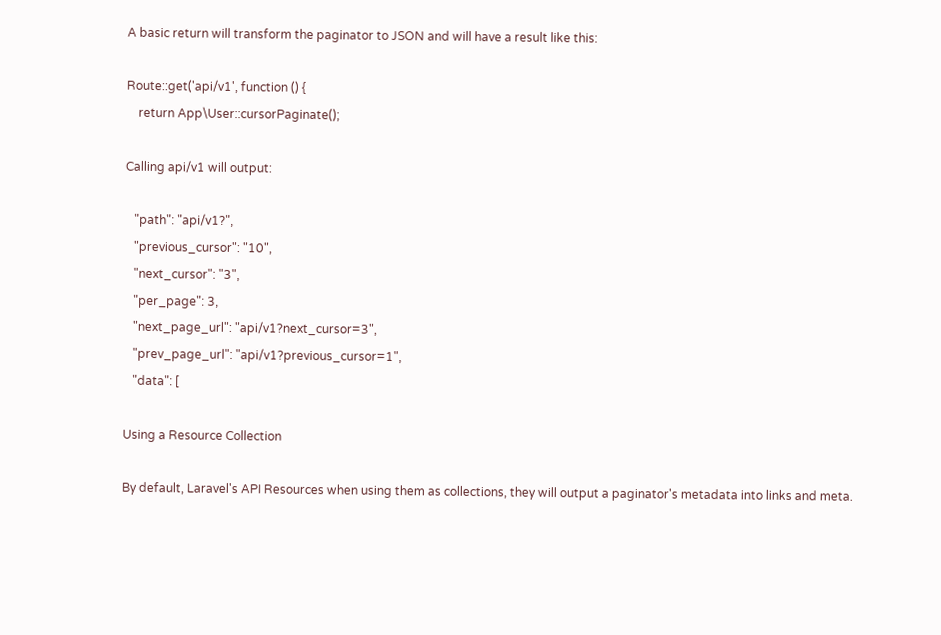A basic return will transform the paginator to JSON and will have a result like this:

Route::get('api/v1', function () {
    return App\User::cursorPaginate();

Calling api/v1 will output:

   "path": "api/v1?",
   "previous_cursor": "10",
   "next_cursor": "3",
   "per_page": 3,
   "next_page_url": "api/v1?next_cursor=3",
   "prev_page_url": "api/v1?previous_cursor=1",
   "data": [

Using a Resource Collection

By default, Laravel's API Resources when using them as collections, they will output a paginator's metadata into links and meta.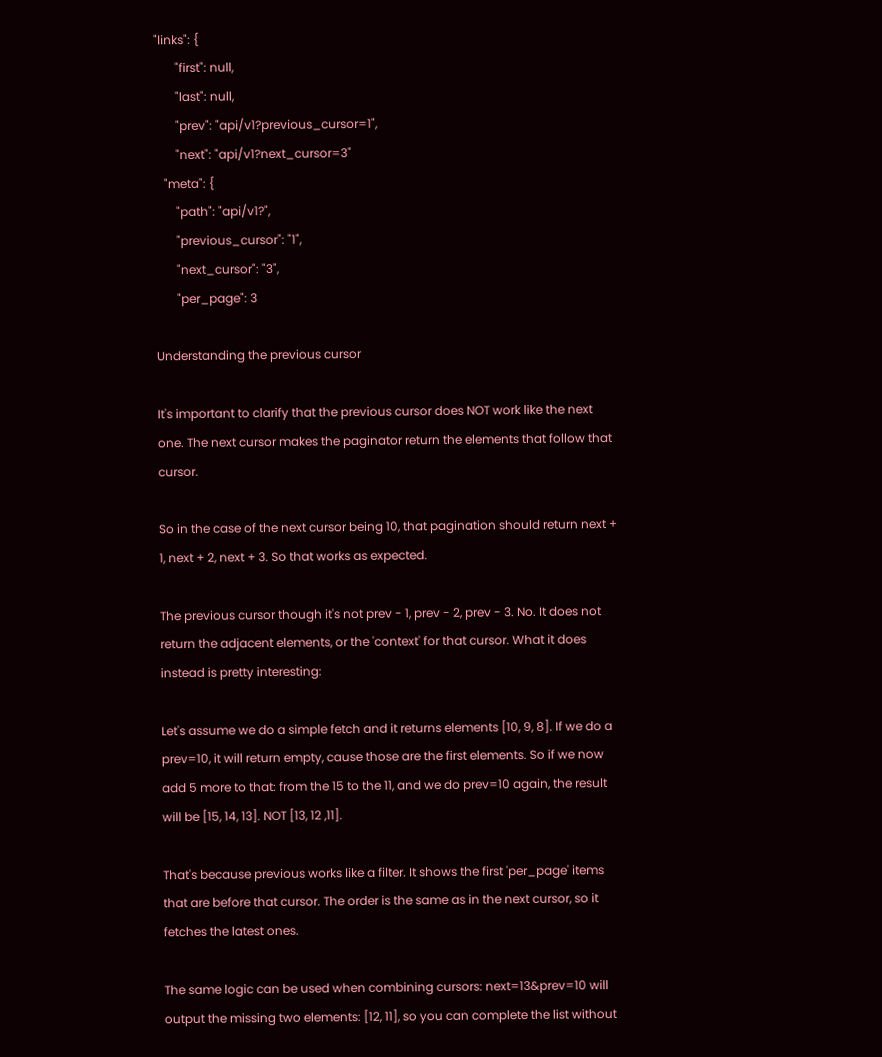"links": {
       "first": null,
       "last": null,
       "prev": "api/v1?previous_cursor=1",
       "next": "api/v1?next_cursor=3"
   "meta": {
       "path": "api/v1?",
       "previous_cursor": "1",
       "next_cursor": "3",
       "per_page": 3

Understanding the previous cursor

It's important to clarify that the previous cursor does NOT work like the next one. The next cursor makes the paginator return the elements that follow that cursor.

So in the case of the next cursor being 10, that pagination should return next + 1, next + 2, next + 3. So that works as expected.

The previous cursor though it's not prev - 1, prev - 2, prev - 3. No. It does not return the adjacent elements, or the 'context' for that cursor. What it does instead is pretty interesting:

Let's assume we do a simple fetch and it returns elements [10, 9, 8]. If we do a prev=10, it will return empty, cause those are the first elements. So if we now add 5 more to that: from the 15 to the 11, and we do prev=10 again, the result will be [15, 14, 13]. NOT [13, 12 ,11].

That's because previous works like a filter. It shows the first 'per_page' items that are before that cursor. The order is the same as in the next cursor, so it fetches the latest ones.

The same logic can be used when combining cursors: next=13&prev=10 will output the missing two elements: [12, 11], so you can complete the list without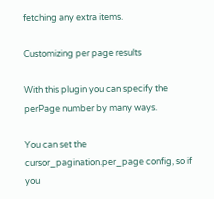fetching any extra items.

Customizing per page results

With this plugin you can specify the perPage number by many ways.

You can set the cursor_pagination.per_page config, so if you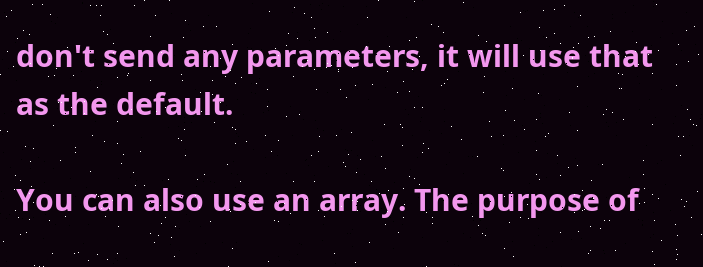don't send any parameters, it will use that as the default.

You can also use an array. The purpose of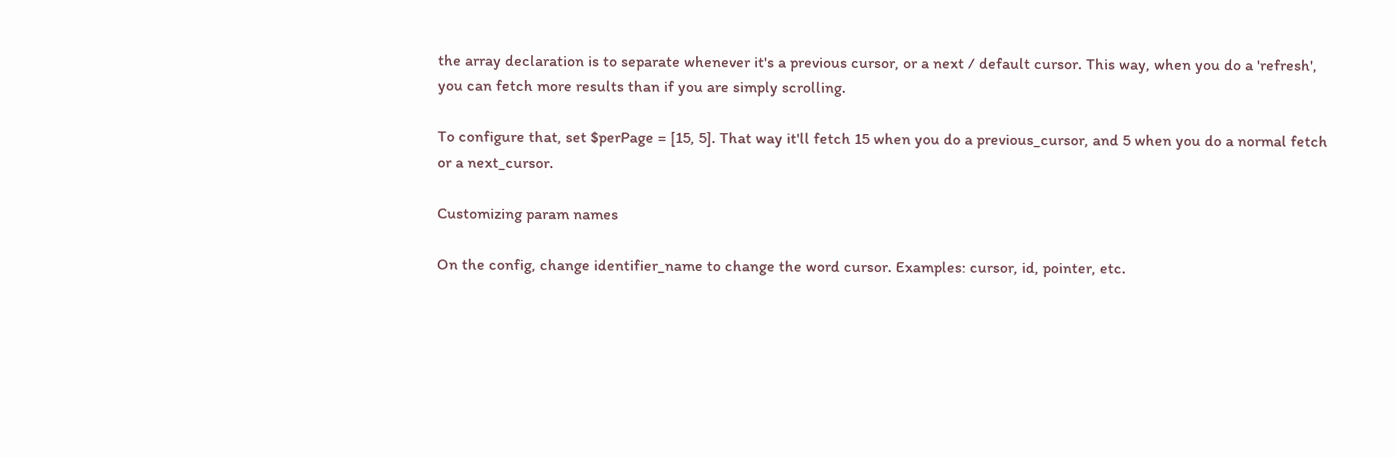the array declaration is to separate whenever it's a previous cursor, or a next / default cursor. This way, when you do a 'refresh', you can fetch more results than if you are simply scrolling.

To configure that, set $perPage = [15, 5]. That way it'll fetch 15 when you do a previous_cursor, and 5 when you do a normal fetch or a next_cursor.

Customizing param names

On the config, change identifier_name to change the word cursor. Examples: cursor, id, pointer, etc.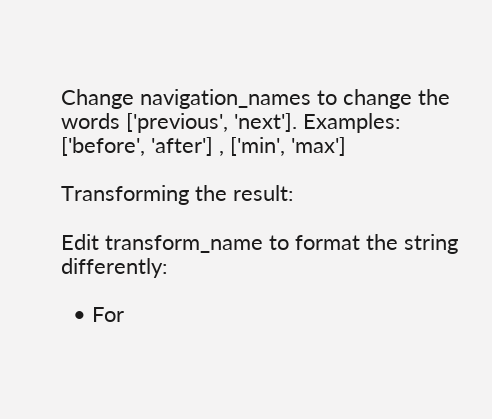Change navigation_names to change the words ['previous', 'next']. Examples: ['before', 'after'] , ['min', 'max']

Transforming the result:

Edit transform_name to format the string differently:

  • For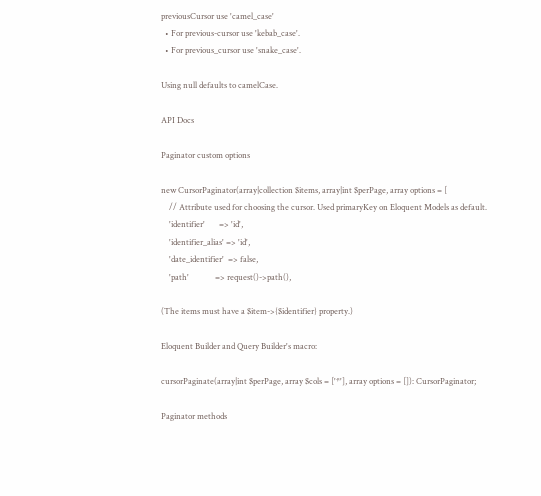previousCursor use 'camel_case'
  • For previous-cursor use 'kebab_case'.
  • For previous_cursor use 'snake_case'.

Using null defaults to camelCase.

API Docs

Paginator custom options

new CursorPaginator(array|collection $items, array|int $perPage, array options = [
    // Attribute used for choosing the cursor. Used primaryKey on Eloquent Models as default.
    'identifier'       => 'id',
    'identifier_alias' => 'id',
    'date_identifier'  => false,
    'path'             => request()->path(),

(The items must have a $item->{$identifier} property.)

Eloquent Builder and Query Builder's macro:

cursorPaginate(array|int $perPage, array $cols = ['*'], array options = []): CursorPaginator;

Paginator methods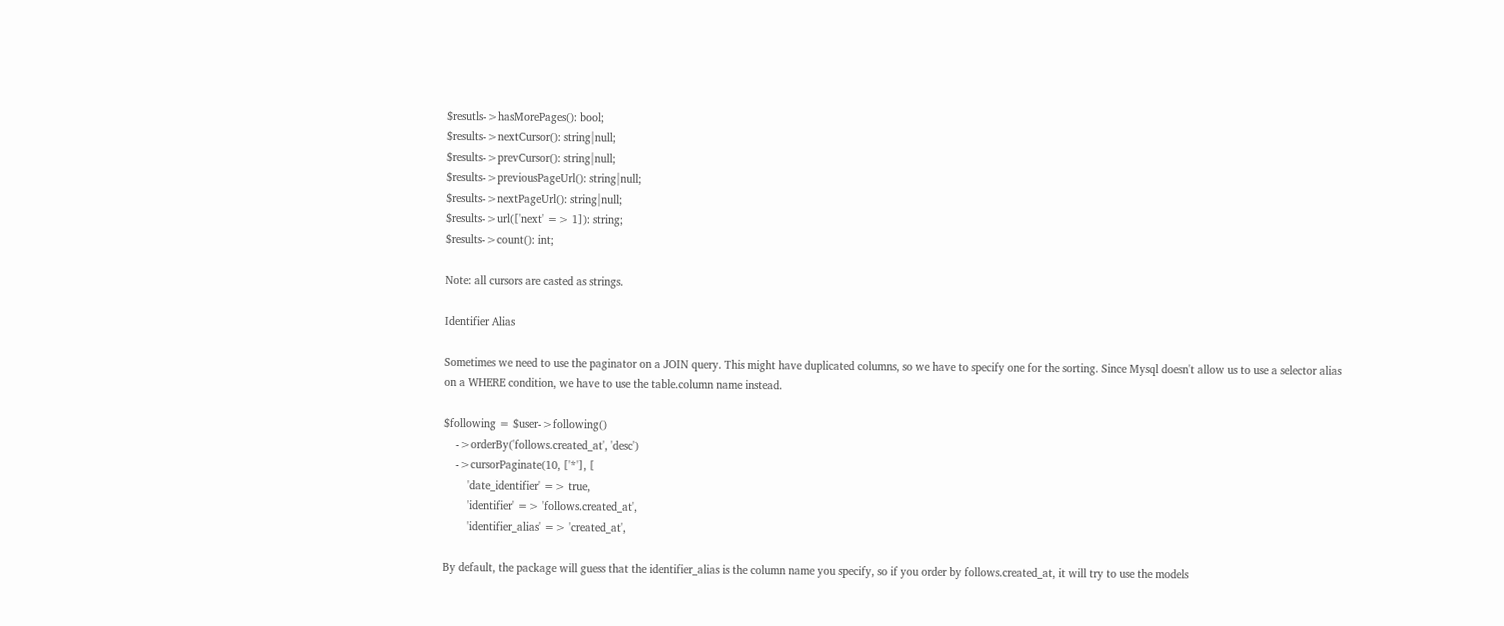$resutls->hasMorePages(): bool;
$results->nextCursor(): string|null;
$results->prevCursor(): string|null;
$results->previousPageUrl(): string|null;
$results->nextPageUrl(): string|null;
$results->url(['next' => 1]): string;
$results->count(): int;

Note: all cursors are casted as strings.

Identifier Alias

Sometimes we need to use the paginator on a JOIN query. This might have duplicated columns, so we have to specify one for the sorting. Since Mysql doesn't allow us to use a selector alias on a WHERE condition, we have to use the table.column name instead.

$following = $user->following()
    ->orderBy('follows.created_at', 'desc')
    ->cursorPaginate(10, ['*'], [
        'date_identifier' => true,
        'identifier' => 'follows.created_at',
        'identifier_alias' => 'created_at',

By default, the package will guess that the identifier_alias is the column name you specify, so if you order by follows.created_at, it will try to use the models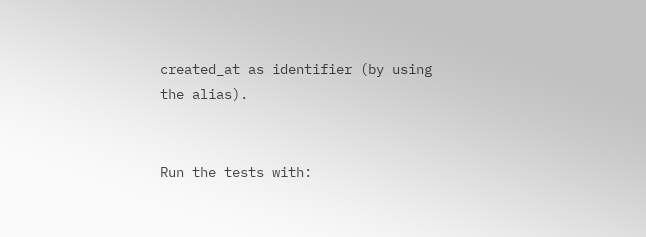created_at as identifier (by using the alias).


Run the tests with: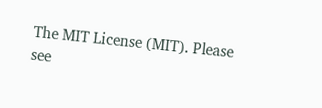The MIT License (MIT). Please see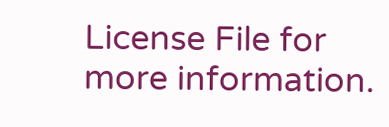License File for more information.